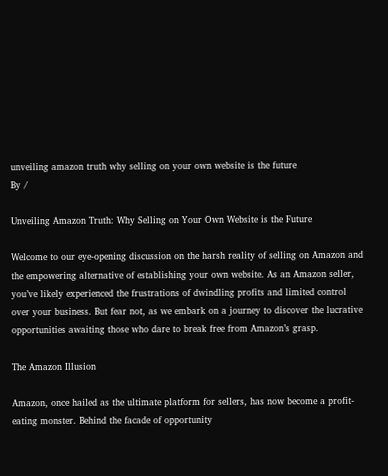unveiling amazon truth why selling on your own website is the future
By /

Unveiling Amazon Truth: Why Selling on Your Own Website is the Future

Welcome to our eye-opening discussion on the harsh reality of selling on Amazon and the empowering alternative of establishing your own website. As an Amazon seller, you’ve likely experienced the frustrations of dwindling profits and limited control over your business. But fear not, as we embark on a journey to discover the lucrative opportunities awaiting those who dare to break free from Amazon’s grasp.

The Amazon Illusion

Amazon, once hailed as the ultimate platform for sellers, has now become a profit-eating monster. Behind the facade of opportunity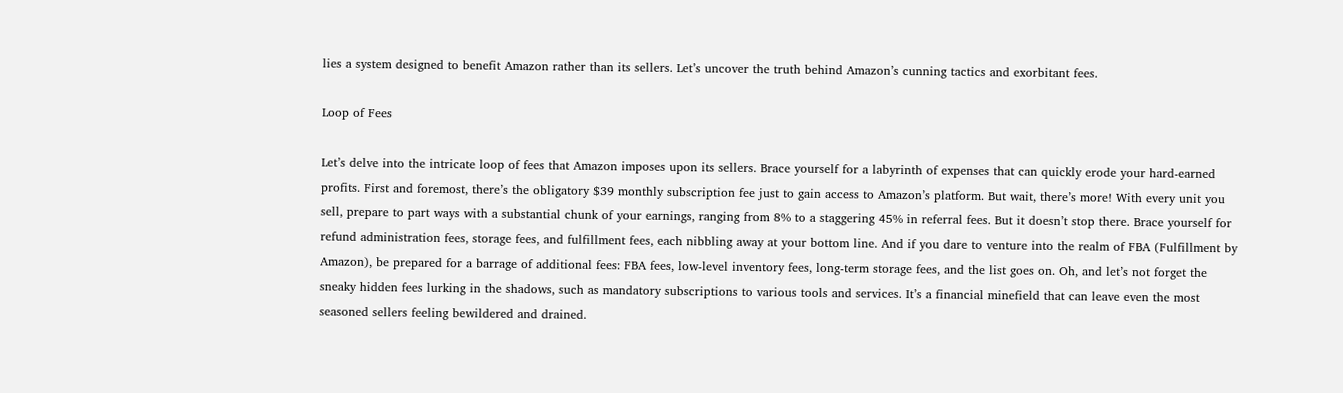lies a system designed to benefit Amazon rather than its sellers. Let’s uncover the truth behind Amazon’s cunning tactics and exorbitant fees.

Loop of Fees

Let’s delve into the intricate loop of fees that Amazon imposes upon its sellers. Brace yourself for a labyrinth of expenses that can quickly erode your hard-earned profits. First and foremost, there’s the obligatory $39 monthly subscription fee just to gain access to Amazon’s platform. But wait, there’s more! With every unit you sell, prepare to part ways with a substantial chunk of your earnings, ranging from 8% to a staggering 45% in referral fees. But it doesn’t stop there. Brace yourself for refund administration fees, storage fees, and fulfillment fees, each nibbling away at your bottom line. And if you dare to venture into the realm of FBA (Fulfillment by Amazon), be prepared for a barrage of additional fees: FBA fees, low-level inventory fees, long-term storage fees, and the list goes on. Oh, and let’s not forget the sneaky hidden fees lurking in the shadows, such as mandatory subscriptions to various tools and services. It’s a financial minefield that can leave even the most seasoned sellers feeling bewildered and drained.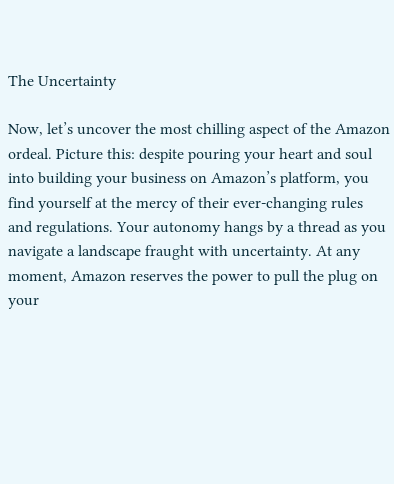The Uncertainty

Now, let’s uncover the most chilling aspect of the Amazon ordeal. Picture this: despite pouring your heart and soul into building your business on Amazon’s platform, you find yourself at the mercy of their ever-changing rules and regulations. Your autonomy hangs by a thread as you navigate a landscape fraught with uncertainty. At any moment, Amazon reserves the power to pull the plug on your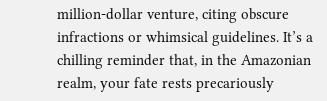million-dollar venture, citing obscure infractions or whimsical guidelines. It’s a chilling reminder that, in the Amazonian realm, your fate rests precariously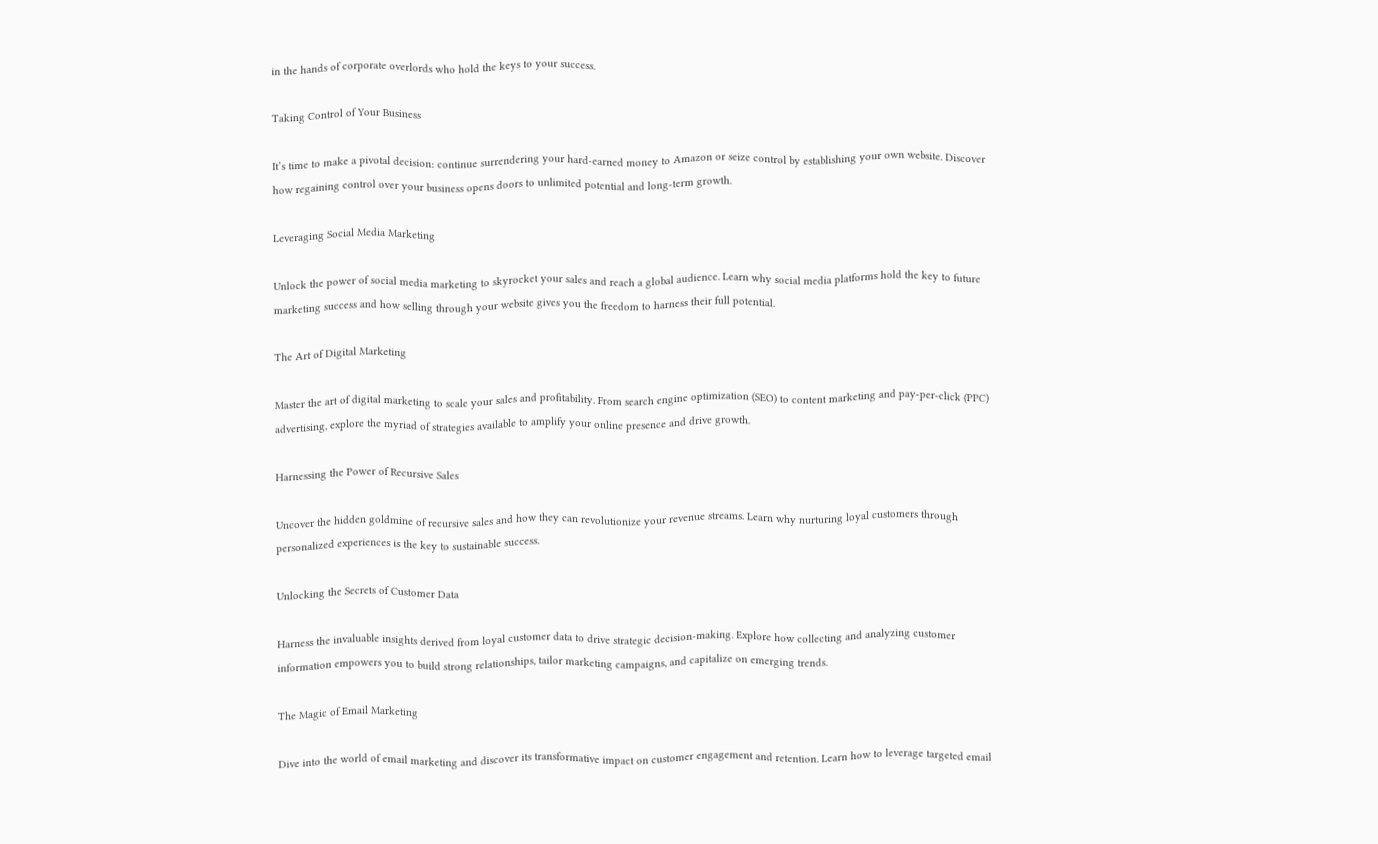in the hands of corporate overlords who hold the keys to your success.

Taking Control of Your Business

It’s time to make a pivotal decision: continue surrendering your hard-earned money to Amazon or seize control by establishing your own website. Discover how regaining control over your business opens doors to unlimited potential and long-term growth.

Leveraging Social Media Marketing

Unlock the power of social media marketing to skyrocket your sales and reach a global audience. Learn why social media platforms hold the key to future marketing success and how selling through your website gives you the freedom to harness their full potential.

The Art of Digital Marketing

Master the art of digital marketing to scale your sales and profitability. From search engine optimization (SEO) to content marketing and pay-per-click (PPC) advertising, explore the myriad of strategies available to amplify your online presence and drive growth.

Harnessing the Power of Recursive Sales

Uncover the hidden goldmine of recursive sales and how they can revolutionize your revenue streams. Learn why nurturing loyal customers through personalized experiences is the key to sustainable success.

Unlocking the Secrets of Customer Data

Harness the invaluable insights derived from loyal customer data to drive strategic decision-making. Explore how collecting and analyzing customer information empowers you to build strong relationships, tailor marketing campaigns, and capitalize on emerging trends.

The Magic of Email Marketing

Dive into the world of email marketing and discover its transformative impact on customer engagement and retention. Learn how to leverage targeted email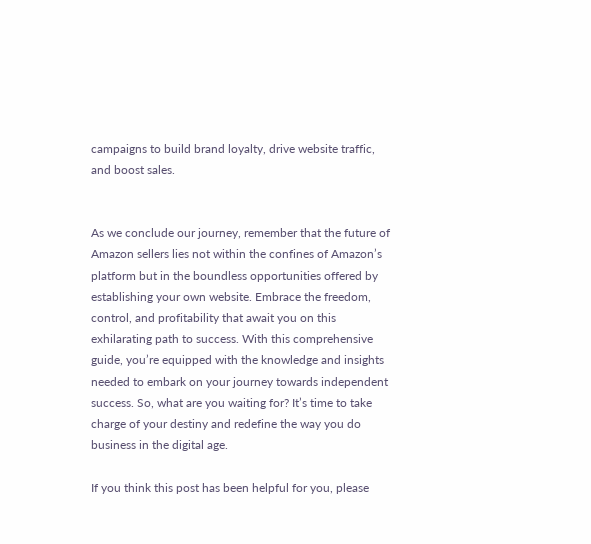campaigns to build brand loyalty, drive website traffic, and boost sales.


As we conclude our journey, remember that the future of Amazon sellers lies not within the confines of Amazon’s platform but in the boundless opportunities offered by establishing your own website. Embrace the freedom, control, and profitability that await you on this exhilarating path to success. With this comprehensive guide, you’re equipped with the knowledge and insights needed to embark on your journey towards independent success. So, what are you waiting for? It’s time to take charge of your destiny and redefine the way you do business in the digital age.

If you think this post has been helpful for you, please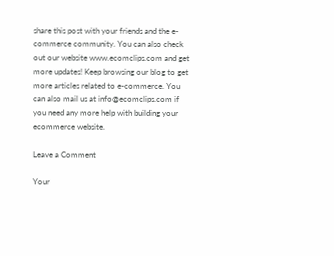share this post with your friends and the e-commerce community. You can also check out our website www.ecomclips.com and get more updates! Keep browsing our blog to get more articles related to e-commerce. You can also mail us at info@ecomclips.com if you need any more help with building your ecommerce website.

Leave a Comment

Your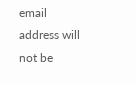email address will not be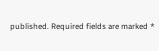published. Required fields are marked *